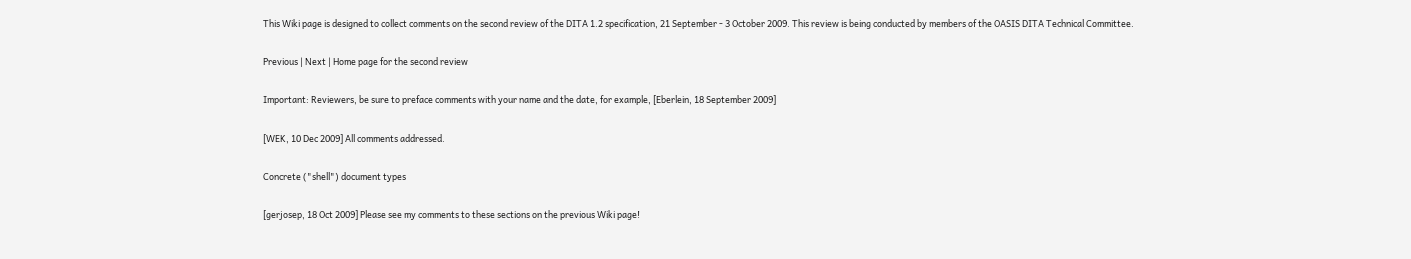This Wiki page is designed to collect comments on the second review of the DITA 1.2 specification, 21 September - 3 October 2009. This review is being conducted by members of the OASIS DITA Technical Committee.

Previous | Next | Home page for the second review

Important: Reviewers, be sure to preface comments with your name and the date, for example, [Eberlein, 18 September 2009]

[WEK, 10 Dec 2009] All comments addressed.

Concrete ("shell") document types

[gerjosep, 18 Oct 2009] Please see my comments to these sections on the previous Wiki page!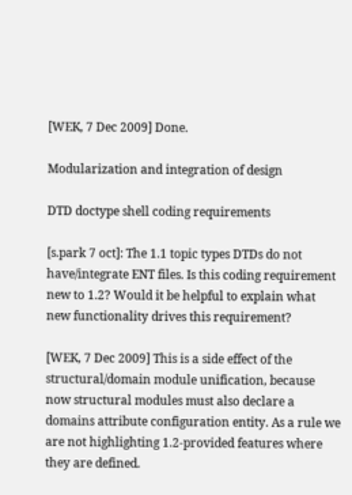[WEK, 7 Dec 2009] Done.

Modularization and integration of design

DTD doctype shell coding requirements

[s.park 7 oct]: The 1.1 topic types DTDs do not have/integrate ENT files. Is this coding requirement new to 1.2? Would it be helpful to explain what new functionality drives this requirement?

[WEK, 7 Dec 2009] This is a side effect of the structural/domain module unification, because now structural modules must also declare a domains attribute configuration entity. As a rule we are not highlighting 1.2-provided features where they are defined.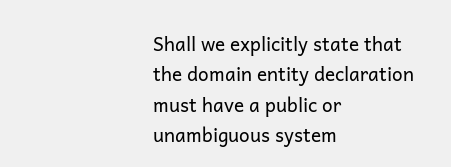Shall we explicitly state that the domain entity declaration must have a public or unambiguous system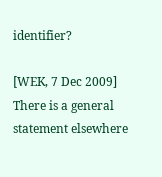identifier?

[WEK, 7 Dec 2009] There is a general statement elsewhere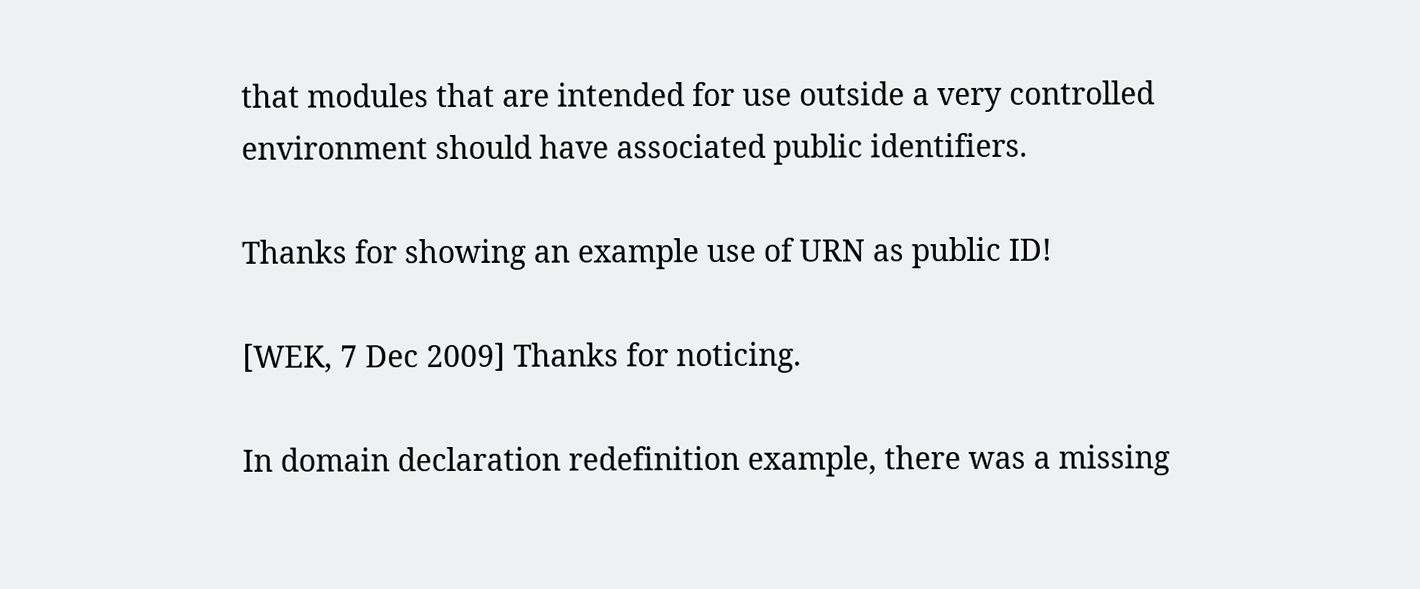that modules that are intended for use outside a very controlled environment should have associated public identifiers.

Thanks for showing an example use of URN as public ID!

[WEK, 7 Dec 2009] Thanks for noticing.

In domain declaration redefinition example, there was a missing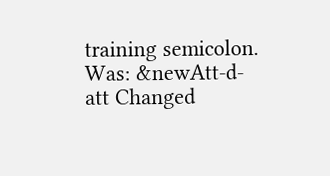training semicolon. Was: &newAtt-d-att Changed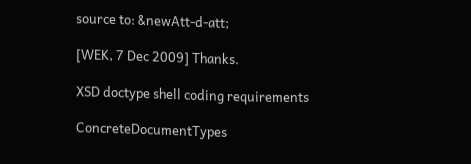source to: &newAtt-d-att;

[WEK, 7 Dec 2009] Thanks.

XSD doctype shell coding requirements

ConcreteDocumentTypes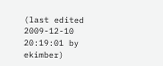(last edited 2009-12-10 20:19:01 by ekimber)